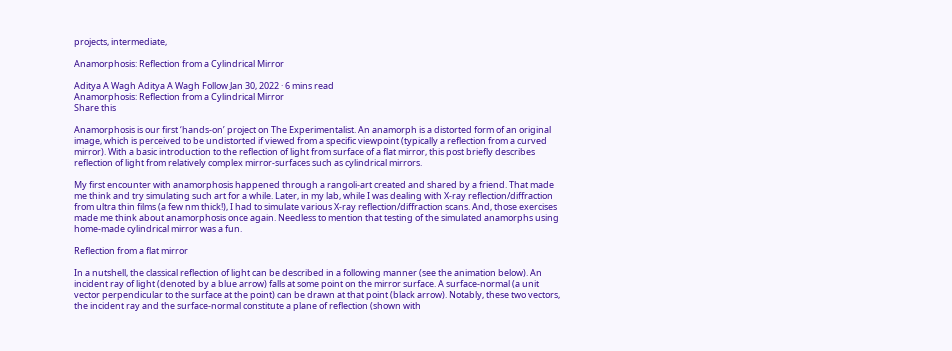projects, intermediate,

Anamorphosis: Reflection from a Cylindrical Mirror

Aditya A Wagh Aditya A Wagh Follow Jan 30, 2022 · 6 mins read
Anamorphosis: Reflection from a Cylindrical Mirror
Share this

Anamorphosis is our first ‘hands-on’ project on The Experimentalist. An anamorph is a distorted form of an original image, which is perceived to be undistorted if viewed from a specific viewpoint (typically a reflection from a curved mirror). With a basic introduction to the reflection of light from surface of a flat mirror, this post briefly describes reflection of light from relatively complex mirror-surfaces such as cylindrical mirrors.

My first encounter with anamorphosis happened through a rangoli-art created and shared by a friend. That made me think and try simulating such art for a while. Later, in my lab, while I was dealing with X-ray reflection/diffraction from ultra thin films (a few nm thick!), I had to simulate various X-ray reflection/diffraction scans. And, those exercises made me think about anamorphosis once again. Needless to mention that testing of the simulated anamorphs using home-made cylindrical mirror was a fun.

Reflection from a flat mirror

In a nutshell, the classical reflection of light can be described in a following manner (see the animation below). An incident ray of light (denoted by a blue arrow) falls at some point on the mirror surface. A surface-normal (a unit vector perpendicular to the surface at the point) can be drawn at that point (black arrow). Notably, these two vectors, the incident ray and the surface-normal constitute a plane of reflection (shown with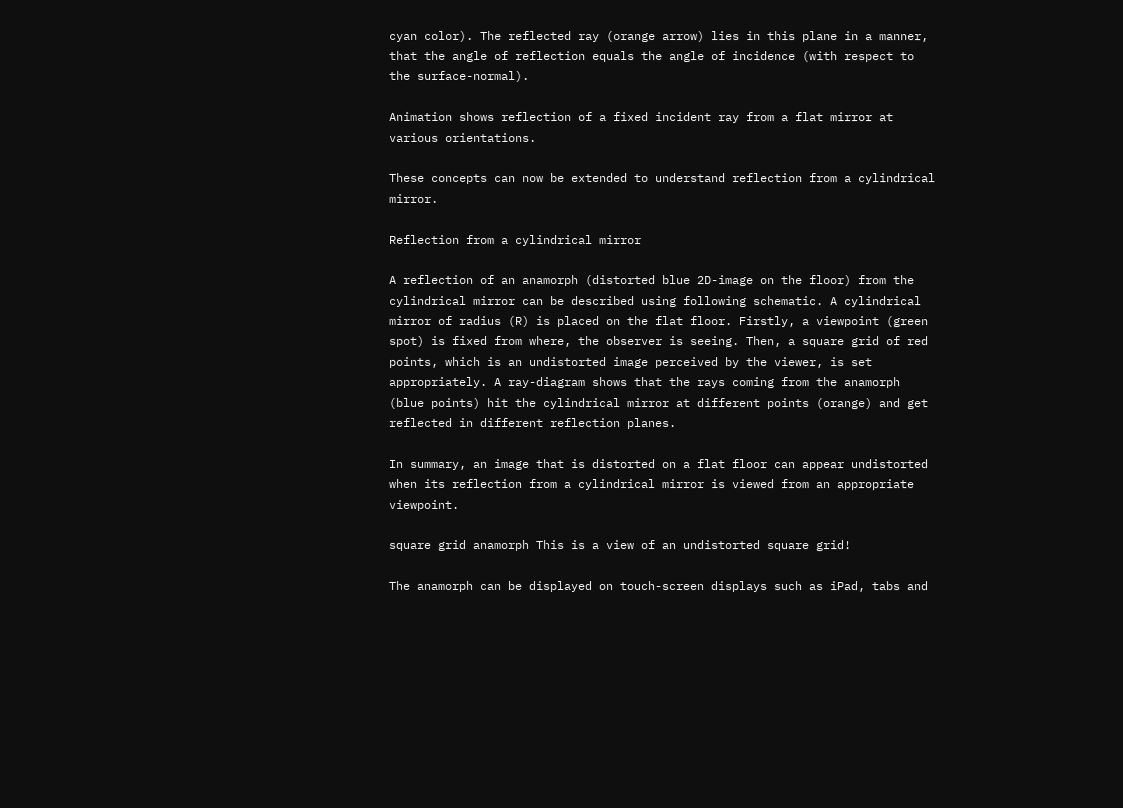cyan color). The reflected ray (orange arrow) lies in this plane in a manner, that the angle of reflection equals the angle of incidence (with respect to the surface-normal).

Animation shows reflection of a fixed incident ray from a flat mirror at various orientations.

These concepts can now be extended to understand reflection from a cylindrical mirror.

Reflection from a cylindrical mirror

A reflection of an anamorph (distorted blue 2D-image on the floor) from the cylindrical mirror can be described using following schematic. A cylindrical mirror of radius (R) is placed on the flat floor. Firstly, a viewpoint (green spot) is fixed from where, the observer is seeing. Then, a square grid of red points, which is an undistorted image perceived by the viewer, is set appropriately. A ray-diagram shows that the rays coming from the anamorph (blue points) hit the cylindrical mirror at different points (orange) and get reflected in different reflection planes.

In summary, an image that is distorted on a flat floor can appear undistorted when its reflection from a cylindrical mirror is viewed from an appropriate viewpoint.

square grid anamorph This is a view of an undistorted square grid!

The anamorph can be displayed on touch-screen displays such as iPad, tabs and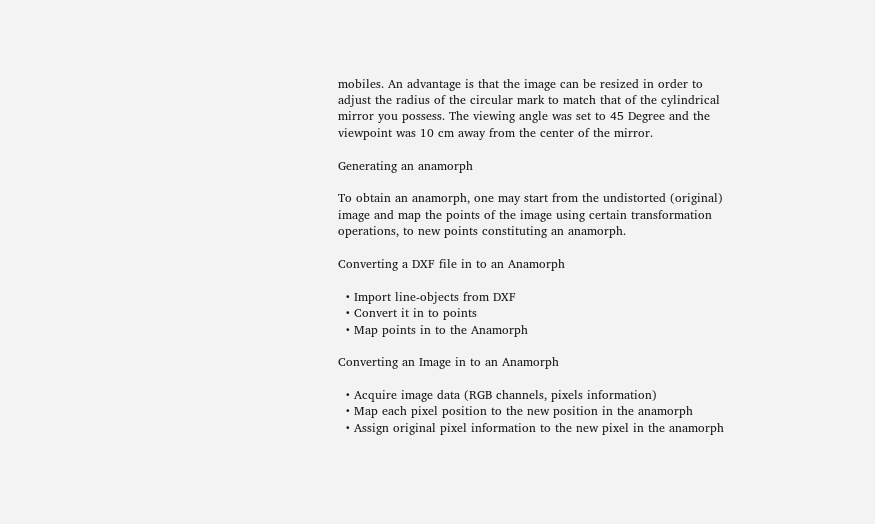mobiles. An advantage is that the image can be resized in order to adjust the radius of the circular mark to match that of the cylindrical mirror you possess. The viewing angle was set to 45 Degree and the viewpoint was 10 cm away from the center of the mirror.

Generating an anamorph

To obtain an anamorph, one may start from the undistorted (original) image and map the points of the image using certain transformation operations, to new points constituting an anamorph.

Converting a DXF file in to an Anamorph

  • Import line-objects from DXF
  • Convert it in to points
  • Map points in to the Anamorph

Converting an Image in to an Anamorph

  • Acquire image data (RGB channels, pixels information)
  • Map each pixel position to the new position in the anamorph
  • Assign original pixel information to the new pixel in the anamorph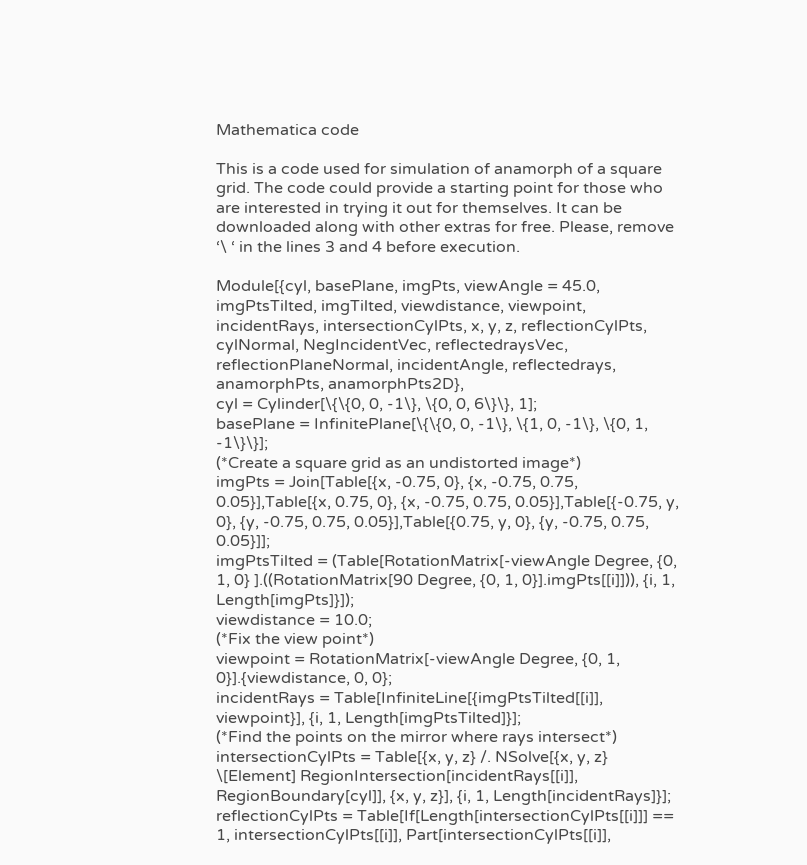Mathematica code

This is a code used for simulation of anamorph of a square grid. The code could provide a starting point for those who are interested in trying it out for themselves. It can be downloaded along with other extras for free. Please, remove ‘\ ‘ in the lines 3 and 4 before execution.

Module[{cyl, basePlane, imgPts, viewAngle = 45.0, imgPtsTilted, imgTilted, viewdistance, viewpoint, incidentRays, intersectionCylPts, x, y, z, reflectionCylPts, cylNormal, NegIncidentVec, reflectedraysVec, reflectionPlaneNormal, incidentAngle, reflectedrays, anamorphPts, anamorphPts2D},
cyl = Cylinder[\{\{0, 0, -1\}, \{0, 0, 6\}\}, 1];
basePlane = InfinitePlane[\{\{0, 0, -1\}, \{1, 0, -1\}, \{0, 1, -1\}\}];
(*Create a square grid as an undistorted image*)
imgPts = Join[Table[{x, -0.75, 0}, {x, -0.75, 0.75, 0.05}],Table[{x, 0.75, 0}, {x, -0.75, 0.75, 0.05}],Table[{-0.75, y, 0}, {y, -0.75, 0.75, 0.05}],Table[{0.75, y, 0}, {y, -0.75, 0.75, 0.05}]];
imgPtsTilted = (Table[RotationMatrix[-viewAngle Degree, {0, 1, 0} ].((RotationMatrix[90 Degree, {0, 1, 0}].imgPts[[i]])), {i, 1, Length[imgPts]}]);
viewdistance = 10.0;
(*Fix the view point*)
viewpoint = RotationMatrix[-viewAngle Degree, {0, 1, 0}].{viewdistance, 0, 0};
incidentRays = Table[InfiniteLine[{imgPtsTilted[[i]], viewpoint}], {i, 1, Length[imgPtsTilted]}];
(*Find the points on the mirror where rays intersect*)
intersectionCylPts = Table[{x, y, z} /. NSolve[{x, y, z} \[Element] RegionIntersection[incidentRays[[i]], RegionBoundary[cyl]], {x, y, z}], {i, 1, Length[incidentRays]}];
reflectionCylPts = Table[If[Length[intersectionCylPts[[i]]] == 1, intersectionCylPts[[i]], Part[intersectionCylPts[[i]],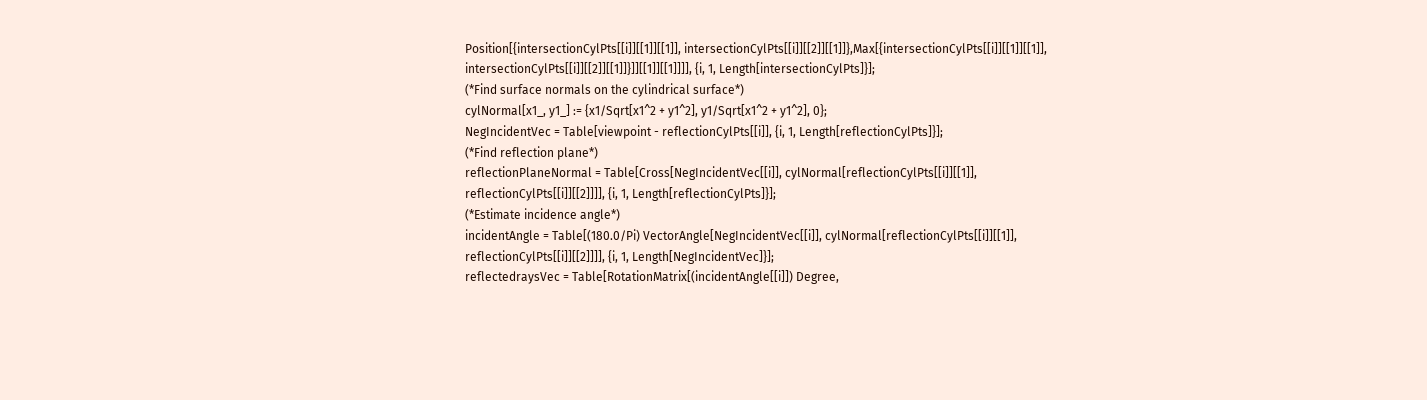Position[{intersectionCylPts[[i]][[1]][[1]], intersectionCylPts[[i]][[2]][[1]]},Max[{intersectionCylPts[[i]][[1]][[1]], intersectionCylPts[[i]][[2]][[1]]}]][[1]][[1]]]], {i, 1, Length[intersectionCylPts]}];
(*Find surface normals on the cylindrical surface*)
cylNormal[x1_, y1_] := {x1/Sqrt[x1^2 + y1^2], y1/Sqrt[x1^2 + y1^2], 0};
NegIncidentVec = Table[viewpoint - reflectionCylPts[[i]], {i, 1, Length[reflectionCylPts]}];
(*Find reflection plane*)
reflectionPlaneNormal = Table[Cross[NegIncidentVec[[i]], cylNormal[reflectionCylPts[[i]][[1]], reflectionCylPts[[i]][[2]]]], {i, 1, Length[reflectionCylPts]}];
(*Estimate incidence angle*)
incidentAngle = Table[(180.0/Pi) VectorAngle[NegIncidentVec[[i]], cylNormal[reflectionCylPts[[i]][[1]], reflectionCylPts[[i]][[2]]]], {i, 1, Length[NegIncidentVec]}];
reflectedraysVec = Table[RotationMatrix[(incidentAngle[[i]]) Degree,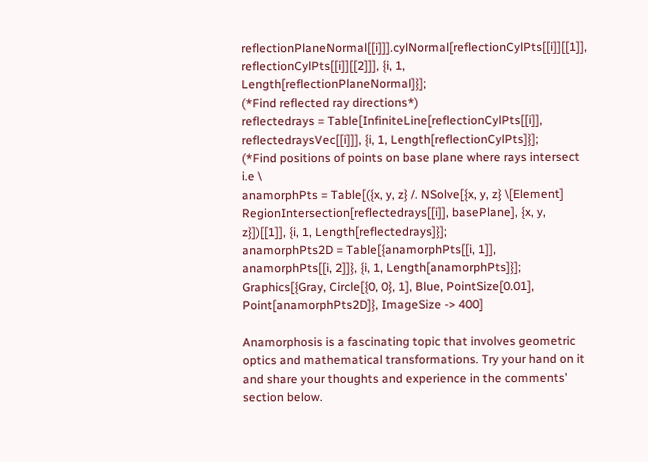reflectionPlaneNormal[[i]]].cylNormal[reflectionCylPts[[i]][[1]], reflectionCylPts[[i]][[2]]], {i, 1, Length[reflectionPlaneNormal]}];
(*Find reflected ray directions*)
reflectedrays = Table[InfiniteLine[reflectionCylPts[[i]], reflectedraysVec[[i]]], {i, 1, Length[reflectionCylPts]}];
(*Find positions of points on base plane where rays intersect i.e \
anamorphPts = Table[({x, y, z} /. NSolve[{x, y, z} \[Element] RegionIntersection[reflectedrays[[i]], basePlane], {x, y, z}])[[1]], {i, 1, Length[reflectedrays]}];
anamorphPts2D = Table[{anamorphPts[[i, 1]], anamorphPts[[i, 2]]}, {i, 1, Length[anamorphPts]}];
Graphics[{Gray, Circle[{0, 0}, 1], Blue, PointSize[0.01], Point[anamorphPts2D]}, ImageSize -> 400]

Anamorphosis is a fascinating topic that involves geometric optics and mathematical transformations. Try your hand on it and share your thoughts and experience in the comments’ section below.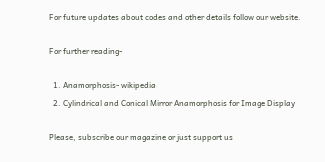For future updates about codes and other details follow our website.

For further reading-

  1. Anamorphosis- wikipedia
  2. Cylindrical and Conical Mirror Anamorphosis for Image Display

Please, subscribe our magazine or just support us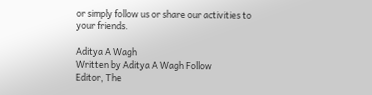or simply follow us or share our activities to your friends.

Aditya A Wagh
Written by Aditya A Wagh Follow
Editor, The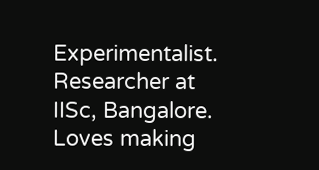Experimentalist. Researcher at IISc, Bangalore. Loves making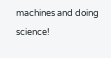machines and doing science!